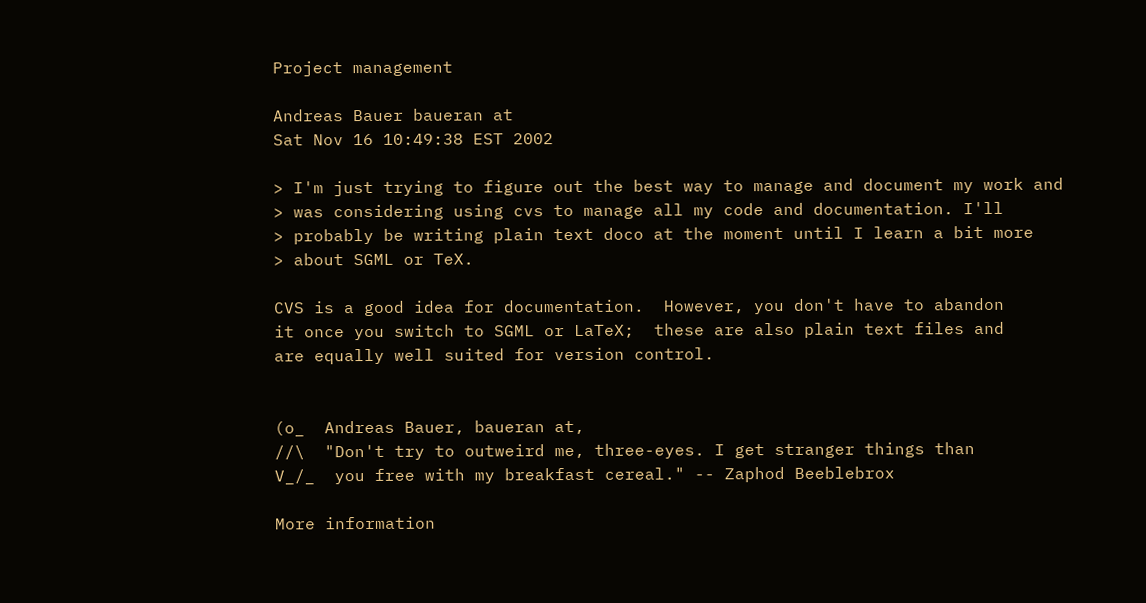Project management

Andreas Bauer baueran at
Sat Nov 16 10:49:38 EST 2002

> I'm just trying to figure out the best way to manage and document my work and
> was considering using cvs to manage all my code and documentation. I'll
> probably be writing plain text doco at the moment until I learn a bit more
> about SGML or TeX.

CVS is a good idea for documentation.  However, you don't have to abandon
it once you switch to SGML or LaTeX;  these are also plain text files and
are equally well suited for version control.


(o_  Andreas Bauer, baueran at,
//\  "Don't try to outweird me, three-eyes. I get stranger things than
V_/_  you free with my breakfast cereal." -- Zaphod Beeblebrox

More information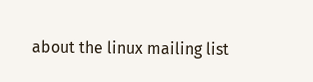about the linux mailing list